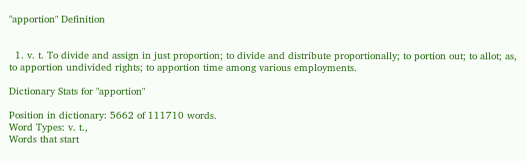"apportion" Definition


  1. v. t. To divide and assign in just proportion; to divide and distribute proportionally; to portion out; to allot; as, to apportion undivided rights; to apportion time among various employments.

Dictionary Stats for "apportion"

Position in dictionary: 5662 of 111710 words.
Word Types: v. t.,
Words that start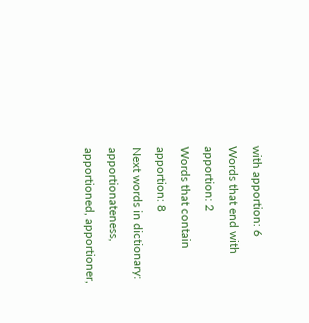with apportion: 6
Words that end with apportion: 2
Words that contain apportion: 8
Next words in dictionary: apportionateness, apportioned, apportioner,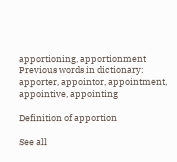apportioning, apportionment
Previous words in dictionary: apporter, appointor, appointment, appointive, appointing

Definition of apportion

See all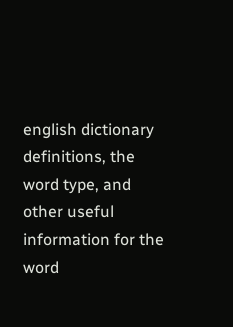english dictionary definitions, the word type, and other useful information for the word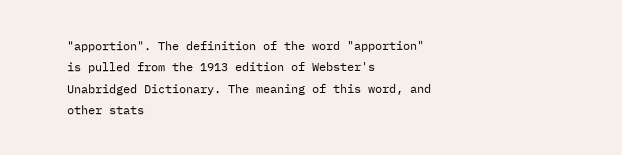"apportion". The definition of the word "apportion" is pulled from the 1913 edition of Webster's Unabridged Dictionary. The meaning of this word, and other stats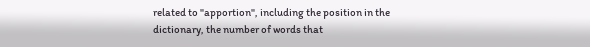related to "apportion", including the position in the dictionary, the number of words that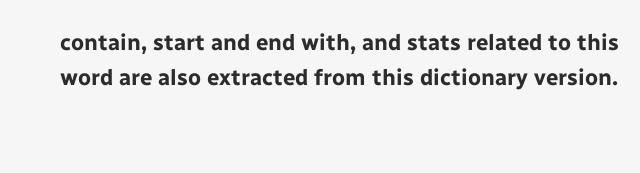contain, start and end with, and stats related to this word are also extracted from this dictionary version.